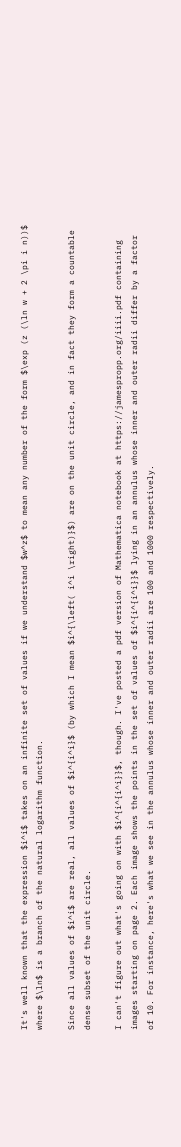It's well known that the expression $i^i$ takes on an infinite set of values if we understand $w^z$ to mean any number of the form $\exp (z (\ln w + 2 \pi i n))$ where $\ln$ is a branch of the natural logarithm function.

Since all values of $i^i$ are real, all values of $i^{i^i}$ (by which I mean $i^{\left( i^i \right)}$) are on the unit circle, and in fact they form a countable dense subset of the unit circle.

I can't figure out what's going on with $i^{i^{i^i}}$, though. I've posted a pdf version of Mathematica notebook at https://jamespropp.org/iiii.pdf containing images starting on page 2. Each image shows the points in the set of values of $i^{i^{i^i}}$ lying in an annulus whose inner and outer radii differ by a factor of 10. For instance, here's what we see in the annulus whose inner and outer radii are 100 and 1000 respectively.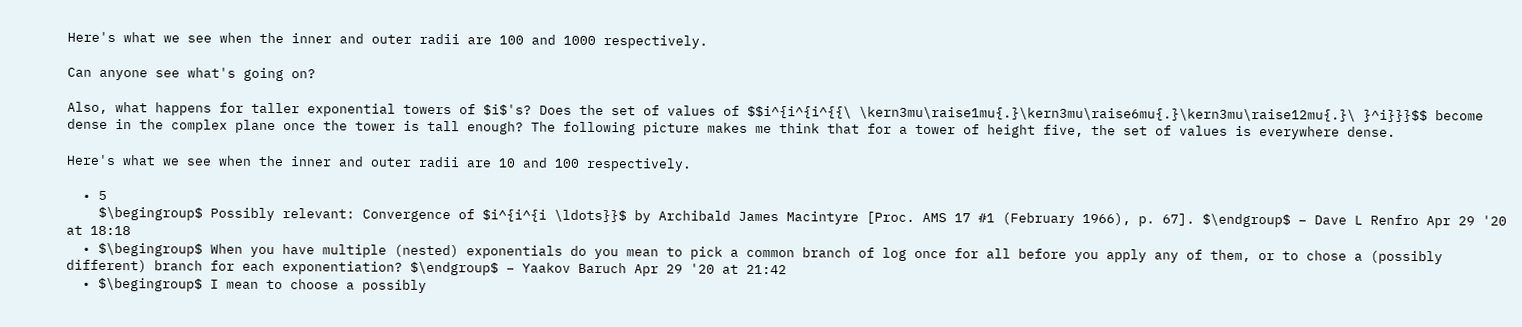Here's what we see when the inner and outer radii are 100 and 1000 respectively.

Can anyone see what's going on?

Also, what happens for taller exponential towers of $i$'s? Does the set of values of $$i^{i^{i^{{\ \kern3mu\raise1mu{.}\kern3mu\raise6mu{.}\kern3mu\raise12mu{.}\ }^i}}}$$ become dense in the complex plane once the tower is tall enough? The following picture makes me think that for a tower of height five, the set of values is everywhere dense.

Here's what we see when the inner and outer radii are 10 and 100 respectively.

  • 5
    $\begingroup$ Possibly relevant: Convergence of $i^{i^{i \ldots}}$ by Archibald James Macintyre [Proc. AMS 17 #1 (February 1966), p. 67]. $\endgroup$ – Dave L Renfro Apr 29 '20 at 18:18
  • $\begingroup$ When you have multiple (nested) exponentials do you mean to pick a common branch of log once for all before you apply any of them, or to chose a (possibly different) branch for each exponentiation? $\endgroup$ – Yaakov Baruch Apr 29 '20 at 21:42
  • $\begingroup$ I mean to choose a possibly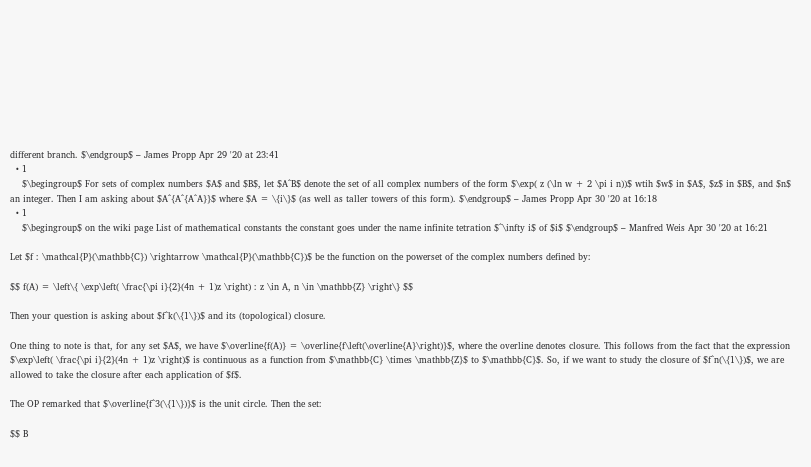different branch. $\endgroup$ – James Propp Apr 29 '20 at 23:41
  • 1
    $\begingroup$ For sets of complex numbers $A$ and $B$, let $A^B$ denote the set of all complex numbers of the form $\exp( z (\ln w + 2 \pi i n))$ wtih $w$ in $A$, $z$ in $B$, and $n$ an integer. Then I am asking about $A^{A^{A^A}}$ where $A = \{i\}$ (as well as taller towers of this form). $\endgroup$ – James Propp Apr 30 '20 at 16:18
  • 1
    $\begingroup$ on the wiki page List of mathematical constants the constant goes under the name infinite tetration $^\infty i$ of $i$ $\endgroup$ – Manfred Weis Apr 30 '20 at 16:21

Let $f : \mathcal{P}(\mathbb{C}) \rightarrow \mathcal{P}(\mathbb{C})$ be the function on the powerset of the complex numbers defined by:

$$ f(A) = \left\{ \exp\left( \frac{\pi i}{2}(4n + 1)z \right) : z \in A, n \in \mathbb{Z} \right\} $$

Then your question is asking about $f^k(\{1\})$ and its (topological) closure.

One thing to note is that, for any set $A$, we have $\overline{f(A)} = \overline{f\left(\overline{A}\right)}$, where the overline denotes closure. This follows from the fact that the expression $\exp\left( \frac{\pi i}{2}(4n + 1)z \right)$ is continuous as a function from $\mathbb{C} \times \mathbb{Z}$ to $\mathbb{C}$. So, if we want to study the closure of $f^n(\{1\})$, we are allowed to take the closure after each application of $f$.

The OP remarked that $\overline{f^3(\{1\})}$ is the unit circle. Then the set:

$$ B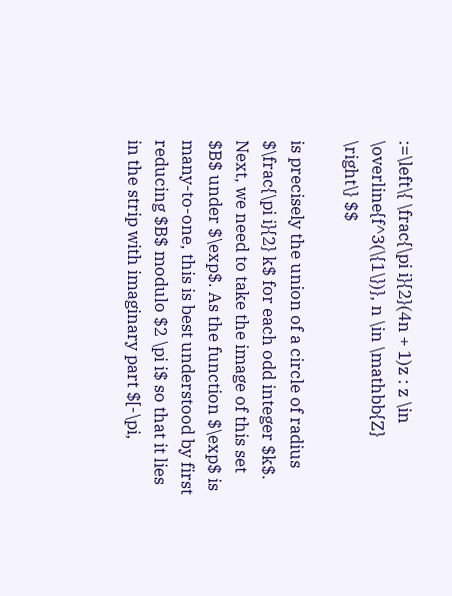:=\left\{ \frac{\pi i}{2}(4n + 1)z : z \in \overline{f^3(\{1\})}, n \in \mathbb{Z} \right\} $$

is precisely the union of a circle of radius $\frac{\pi i}{2} k$ for each odd integer $k$. Next, we need to take the image of this set $B$ under $\exp$. As the function $\exp$ is many-to-one, this is best understood by first reducing $B$ modulo $2 \pi i$ so that it lies in the strip with imaginary part $[-\pi,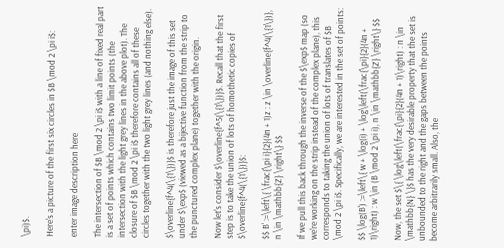\pi)$.

Here's a picture of the first six circles in $B \mod 2 \pi i$:

enter image description here

The intersection of $B \mod 2 \pi i$ with a line of fixed real part is a set of points which contains two limit points (the intersection with the light grey lines in the above plot). The closure of $B \mod 2 \pi i$ therefore contains all of these circles together with the two light grey lines (and nothing else).

$\overline{f^4(\{1\})}$ is therefore just the image of this set under $\exp$ (viewed as a bijective function from the strip to the punctured complex plane) together with the origin.

Now let's consider $\overline{f^5(\{1\})}$. Recall that the first step is to take the union of lots of homothetic copies of $\overline{f^4(\{1\})}$:

$$ B' :=\left\{ \frac{\pi i}{2}(4n + 1)z : z \in \overline{f^4(\{1\})}, n \in \mathbb{Z} \right\} $$

If we pull this back through the inverse of the $\exp$ map (so we're working on the strip instead of the complex plane), this corresponds to taking the union of lots of translates of $B \mod 2 \pi i$. Specifically, we are interested in the set of points:

$$ \log(B') :=\left\{ w + \log(i) + \log\left(\frac{\pi}{2}(4n + 1)\right) : w \in (B \mod 2 \pi i), n \in \mathbb{Z} \right\} $$

Now, the set $\{ \log\left(\frac{\pi}{2}(4n + 1)\right) : n \in \mathbb{N} \}$ has the very desirable property that the set is unbounded to the right and the gaps between the points become arbitrarily small. Also, the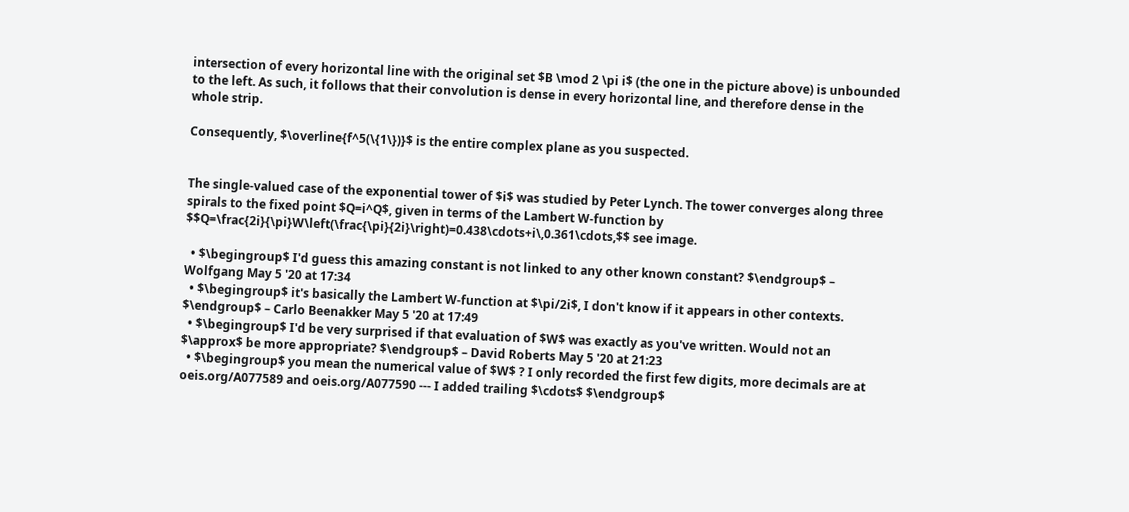intersection of every horizontal line with the original set $B \mod 2 \pi i$ (the one in the picture above) is unbounded to the left. As such, it follows that their convolution is dense in every horizontal line, and therefore dense in the whole strip.

Consequently, $\overline{f^5(\{1\})}$ is the entire complex plane as you suspected.


The single-valued case of the exponential tower of $i$ was studied by Peter Lynch. The tower converges along three spirals to the fixed point $Q=i^Q$, given in terms of the Lambert W-function by $$Q=\frac{2i}{\pi}W\left(\frac{\pi}{2i}\right)=0.438\cdots+i\,0.361\cdots,$$ see image.

  • $\begingroup$ I'd guess this amazing constant is not linked to any other known constant? $\endgroup$ – Wolfgang May 5 '20 at 17:34
  • $\begingroup$ it's basically the Lambert W-function at $\pi/2i$, I don't know if it appears in other contexts. $\endgroup$ – Carlo Beenakker May 5 '20 at 17:49
  • $\begingroup$ I'd be very surprised if that evaluation of $W$ was exactly as you've written. Would not an $\approx$ be more appropriate? $\endgroup$ – David Roberts May 5 '20 at 21:23
  • $\begingroup$ you mean the numerical value of $W$ ? I only recorded the first few digits, more decimals are at oeis.org/A077589 and oeis.org/A077590 --- I added trailing $\cdots$ $\endgroup$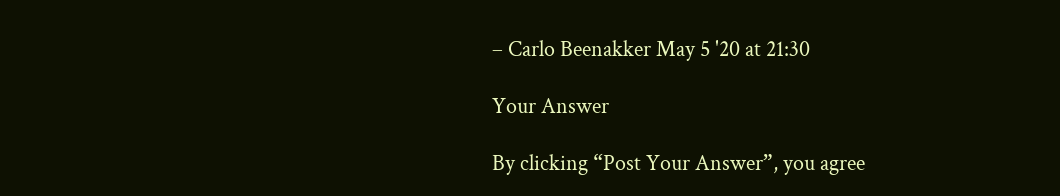– Carlo Beenakker May 5 '20 at 21:30

Your Answer

By clicking “Post Your Answer”, you agree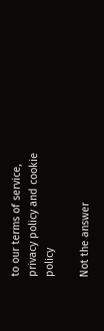to our terms of service, privacy policy and cookie policy

Not the answer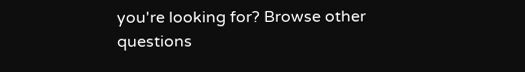you're looking for? Browse other questions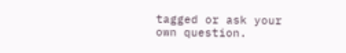tagged or ask your own question.